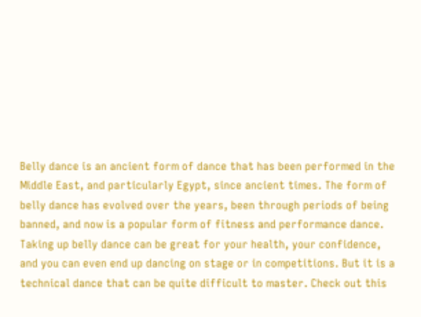Belly dance is an ancient form of dance that has been performed in the Middle East, and particularly Egypt, since ancient times. The form of belly dance has evolved over the years, been through periods of being banned, and now is a popular form of fitness and performance dance. Taking up belly dance can be great for your health, your confidence, and you can even end up dancing on stage or in competitions. But it is a technical dance that can be quite difficult to master. Check out this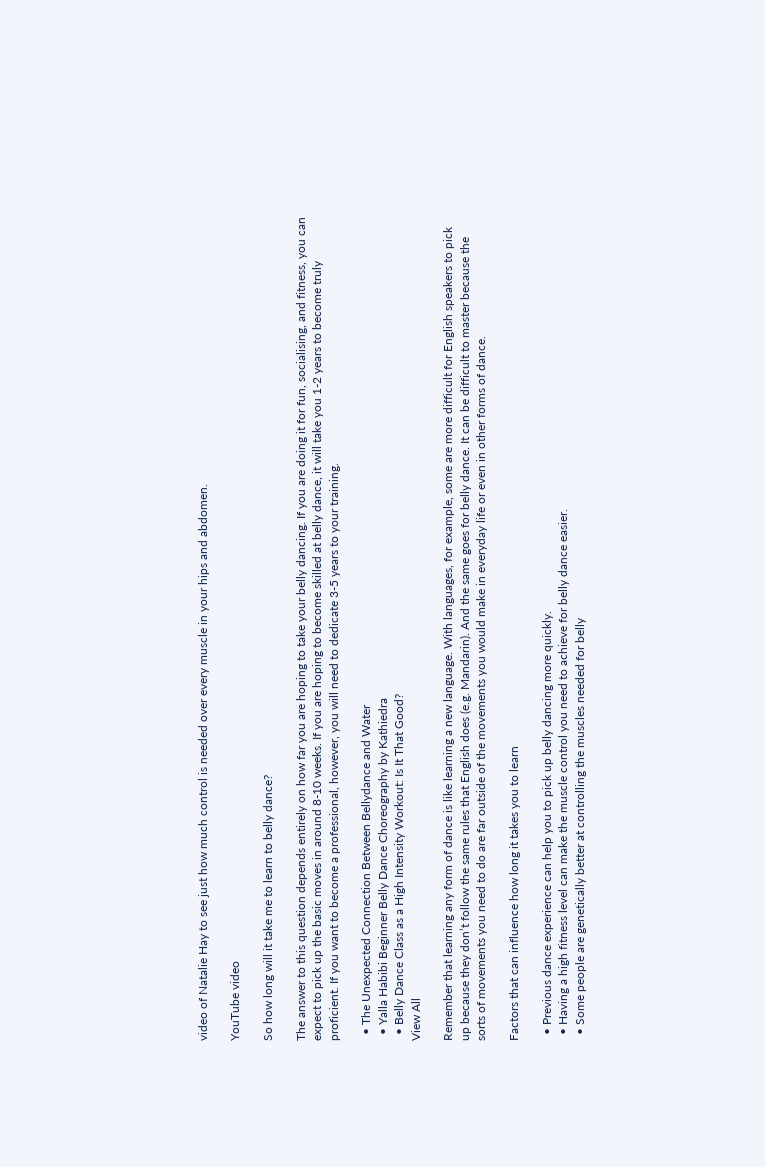video of Natalie Hay to see just how much control is needed over every muscle in your hips and abdomen.

YouTube video

So how long will it take me to learn to belly dance?

The answer to this question depends entirely on how far you are hoping to take your belly dancing. If you are doing it for fun, socialising, and fitness, you can expect to pick up the basic moves in around 8-10 weeks. If you are hoping to become skilled at belly dance, it will take you 1-2 years to become truly proficient. If you want to become a professional, however, you will need to dedicate 3-5 years to your training.

  • The Unexpected Connection Between Bellydance and Water
  • Yalla Habibi Beginner Belly Dance Choreography by Kathiedra
  • Belly Dance Class as a High Intensity Workout: Is It That Good?
View All

Remember that learning any form of dance is like learning a new language. With languages, for example, some are more difficult for English speakers to pick up because they don’t follow the same rules that English does (e.g. Mandarin). And the same goes for belly dance. It can be difficult to master because the sorts of movements you need to do are far outside of the movements you would make in everyday life or even in other forms of dance.

Factors that can influence how long it takes you to learn

  • Previous dance experience can help you to pick up belly dancing more quickly.
  • Having a high fitness level can make the muscle control you need to achieve for belly dance easier.
  • Some people are genetically better at controlling the muscles needed for belly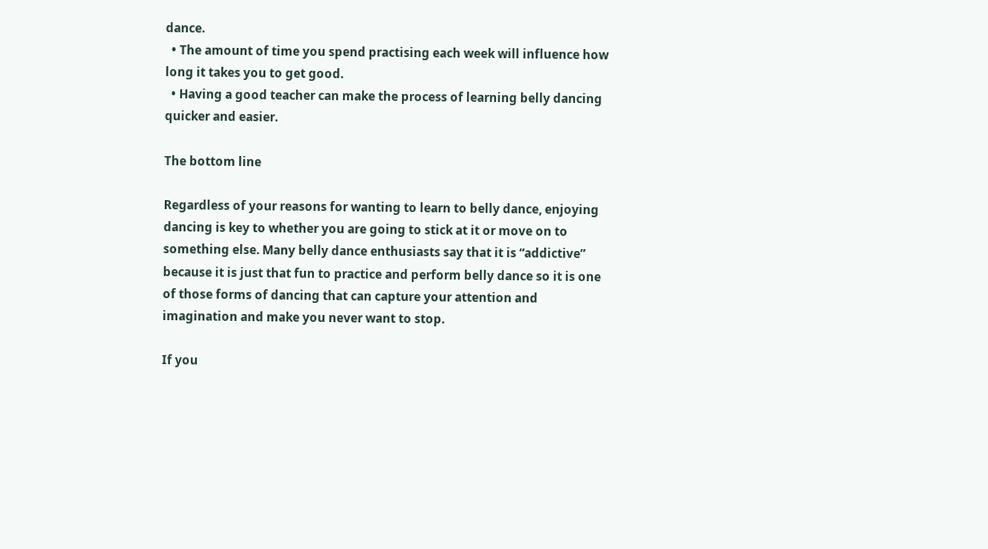dance.
  • The amount of time you spend practising each week will influence how long it takes you to get good.
  • Having a good teacher can make the process of learning belly dancing quicker and easier.

The bottom line

Regardless of your reasons for wanting to learn to belly dance, enjoying dancing is key to whether you are going to stick at it or move on to something else. Many belly dance enthusiasts say that it is “addictive” because it is just that fun to practice and perform belly dance so it is one of those forms of dancing that can capture your attention and imagination and make you never want to stop.

If you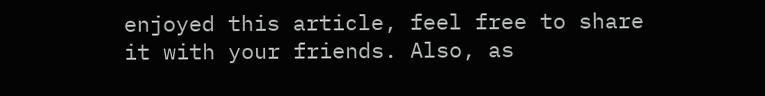enjoyed this article, feel free to share it with your friends. Also, as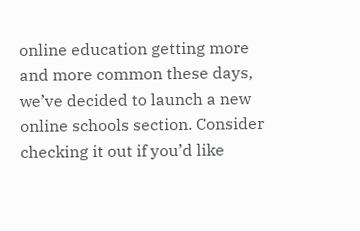online education getting more and more common these days, we’ve decided to launch a new online schools section. Consider checking it out if you’d like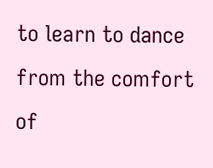to learn to dance from the comfort of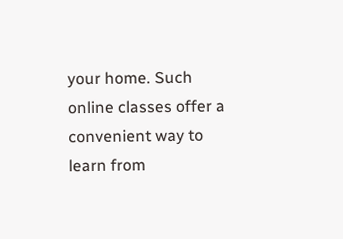your home. Such online classes offer a convenient way to learn from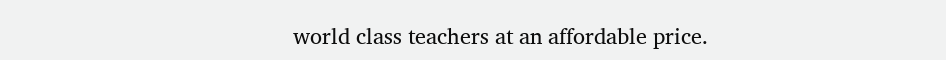world class teachers at an affordable price.